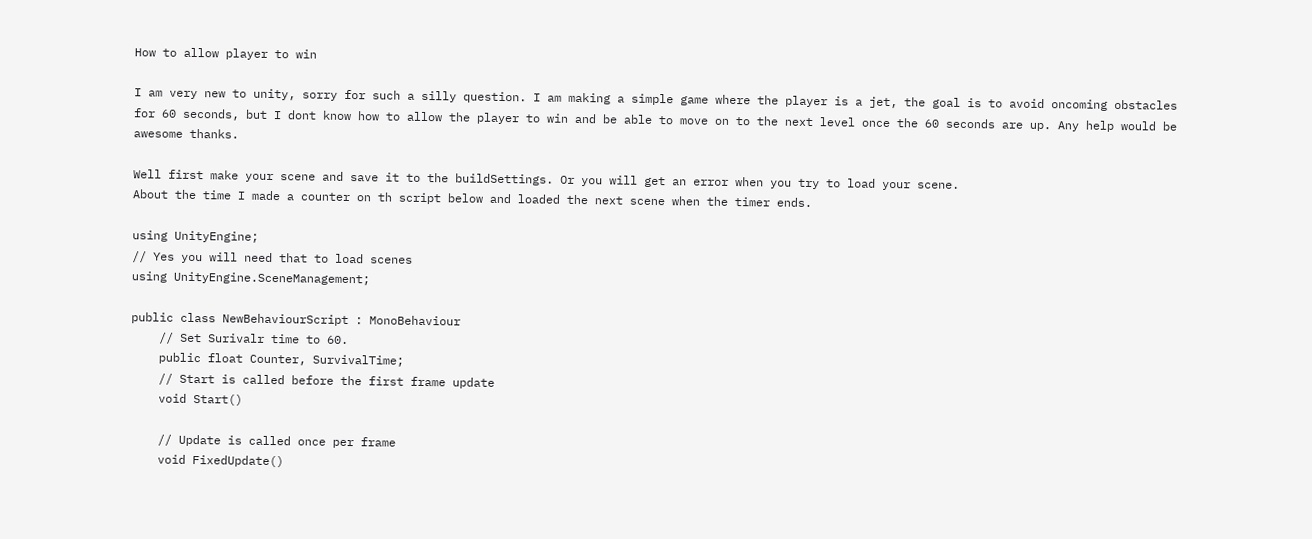How to allow player to win

I am very new to unity, sorry for such a silly question. I am making a simple game where the player is a jet, the goal is to avoid oncoming obstacles for 60 seconds, but I dont know how to allow the player to win and be able to move on to the next level once the 60 seconds are up. Any help would be awesome thanks.

Well first make your scene and save it to the buildSettings. Or you will get an error when you try to load your scene.
About the time I made a counter on th script below and loaded the next scene when the timer ends.

using UnityEngine;
// Yes you will need that to load scenes
using UnityEngine.SceneManagement;

public class NewBehaviourScript : MonoBehaviour
    // Set Surivalr time to 60.
    public float Counter, SurvivalTime;
    // Start is called before the first frame update
    void Start()

    // Update is called once per frame
    void FixedUpdate()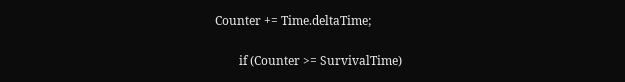Counter += Time.deltaTime;

        if (Counter >= SurvivalTime)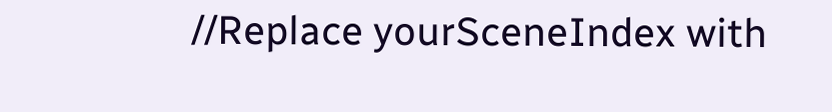//Replace yourSceneIndex with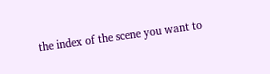the index of the scene you want to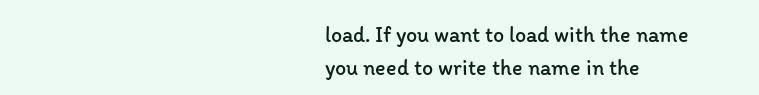load. If you want to load with the name you need to write the name in the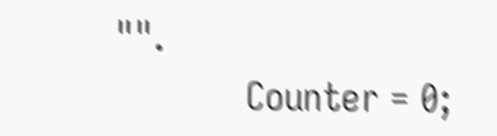"".
            Counter = 0;